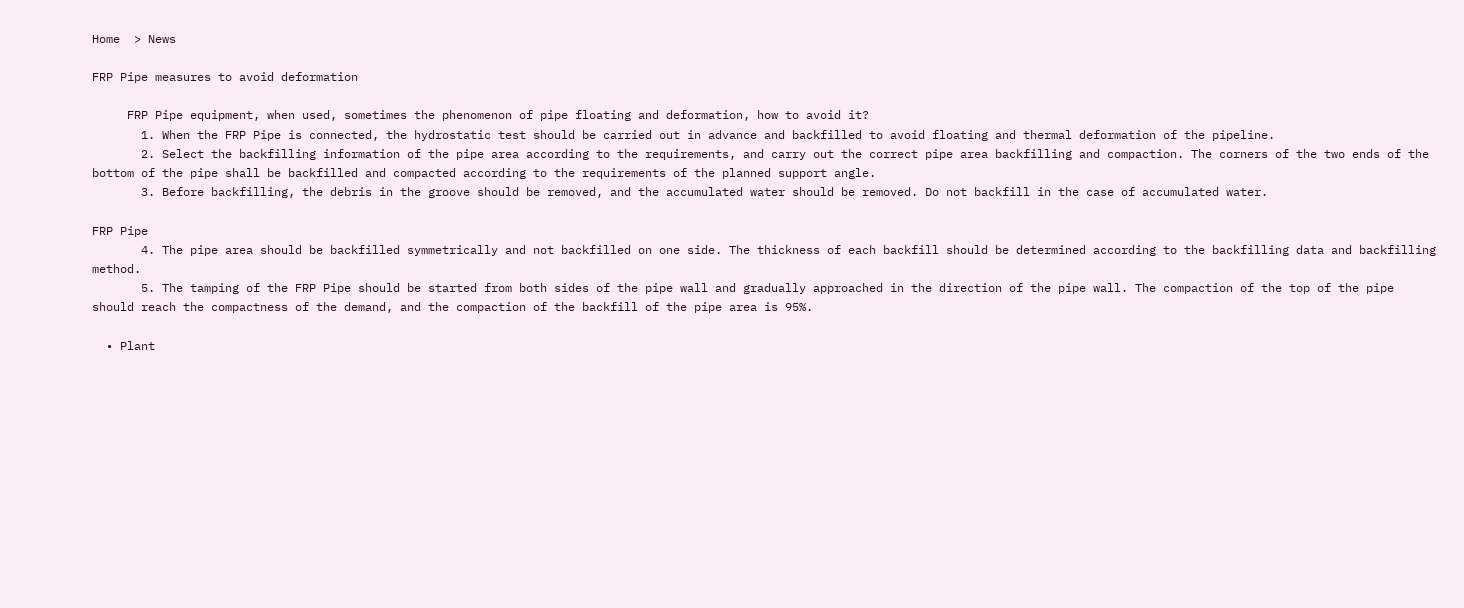Home  > News

FRP Pipe measures to avoid deformation

     FRP Pipe equipment, when used, sometimes the phenomenon of pipe floating and deformation, how to avoid it?
       1. When the FRP Pipe is connected, the hydrostatic test should be carried out in advance and backfilled to avoid floating and thermal deformation of the pipeline.
       2. Select the backfilling information of the pipe area according to the requirements, and carry out the correct pipe area backfilling and compaction. The corners of the two ends of the bottom of the pipe shall be backfilled and compacted according to the requirements of the planned support angle.
       3. Before backfilling, the debris in the groove should be removed, and the accumulated water should be removed. Do not backfill in the case of accumulated water.

FRP Pipe
       4. The pipe area should be backfilled symmetrically and not backfilled on one side. The thickness of each backfill should be determined according to the backfilling data and backfilling method.
       5. The tamping of the FRP Pipe should be started from both sides of the pipe wall and gradually approached in the direction of the pipe wall. The compaction of the top of the pipe should reach the compactness of the demand, and the compaction of the backfill of the pipe area is 95%.

  • Plant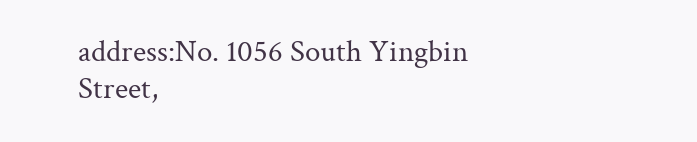address:No. 1056 South Yingbin Street,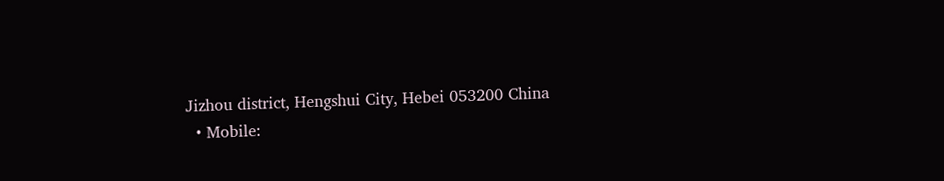Jizhou district, Hengshui City, Hebei 053200 China
  • Mobile: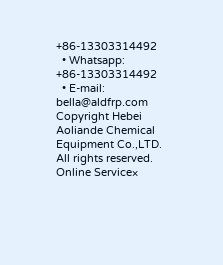+86-13303314492
  • Whatsapp: +86-13303314492
  • E-mail: bella@aldfrp.com
Copyright Hebei Aoliande Chemical Equipment Co.,LTD. All rights reserved.
Online Service×